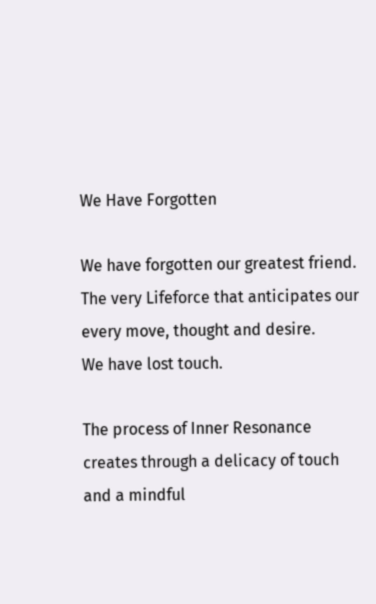We Have Forgotten

We have forgotten our greatest friend.
The very Lifeforce that anticipates our
every move, thought and desire.
We have lost touch.

The process of Inner Resonance
creates through a delicacy of touch
and a mindful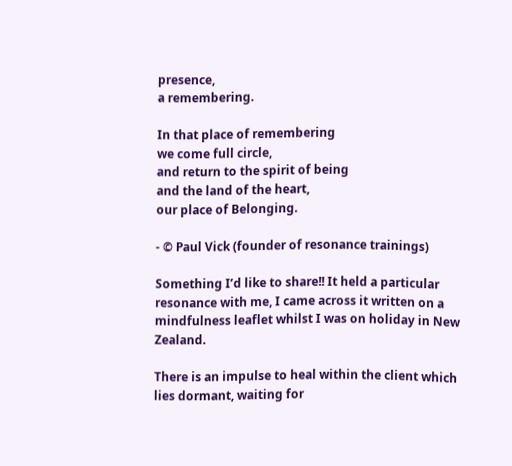presence,
a remembering.

In that place of remembering
we come full circle,
and return to the spirit of being
and the land of the heart,
our place of Belonging.

- © Paul Vick (founder of resonance trainings)

Something I’d like to share!! It held a particular resonance with me, I came across it written on a mindfulness leaflet whilst I was on holiday in New Zealand.

There is an impulse to heal within the client which lies dormant, waiting for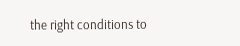the right conditions to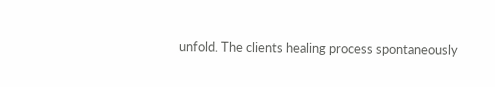unfold. The clients healing process spontaneously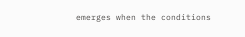emerges when the conditions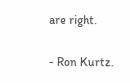are right.

- Ron Kurtz.